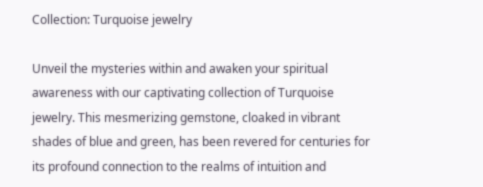Collection: Turquoise jewelry

Unveil the mysteries within and awaken your spiritual awareness with our captivating collection of Turquoise jewelry. This mesmerizing gemstone, cloaked in vibrant shades of blue and green, has been revered for centuries for its profound connection to the realms of intuition and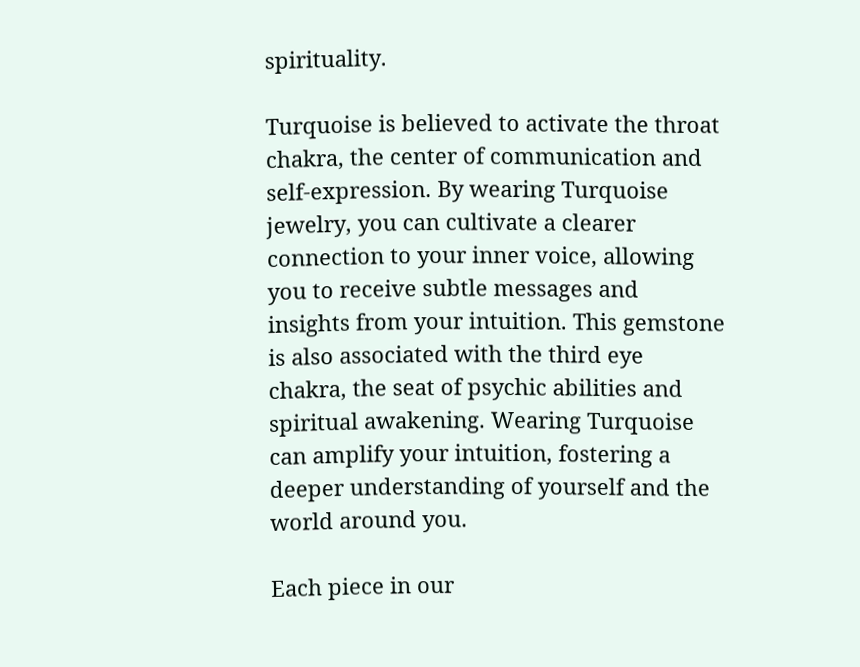spirituality.

Turquoise is believed to activate the throat chakra, the center of communication and self-expression. By wearing Turquoise jewelry, you can cultivate a clearer connection to your inner voice, allowing you to receive subtle messages and insights from your intuition. This gemstone is also associated with the third eye chakra, the seat of psychic abilities and spiritual awakening. Wearing Turquoise can amplify your intuition, fostering a deeper understanding of yourself and the world around you.

Each piece in our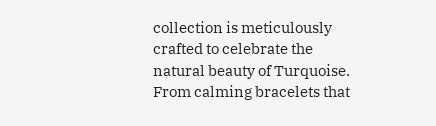collection is meticulously crafted to celebrate the natural beauty of Turquoise. From calming bracelets that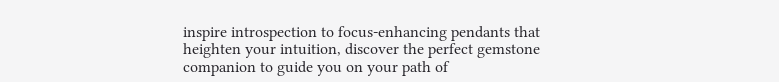inspire introspection to focus-enhancing pendants that heighten your intuition, discover the perfect gemstone companion to guide you on your path of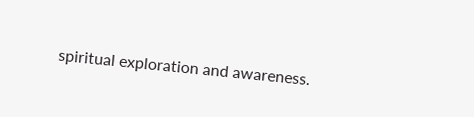spiritual exploration and awareness.